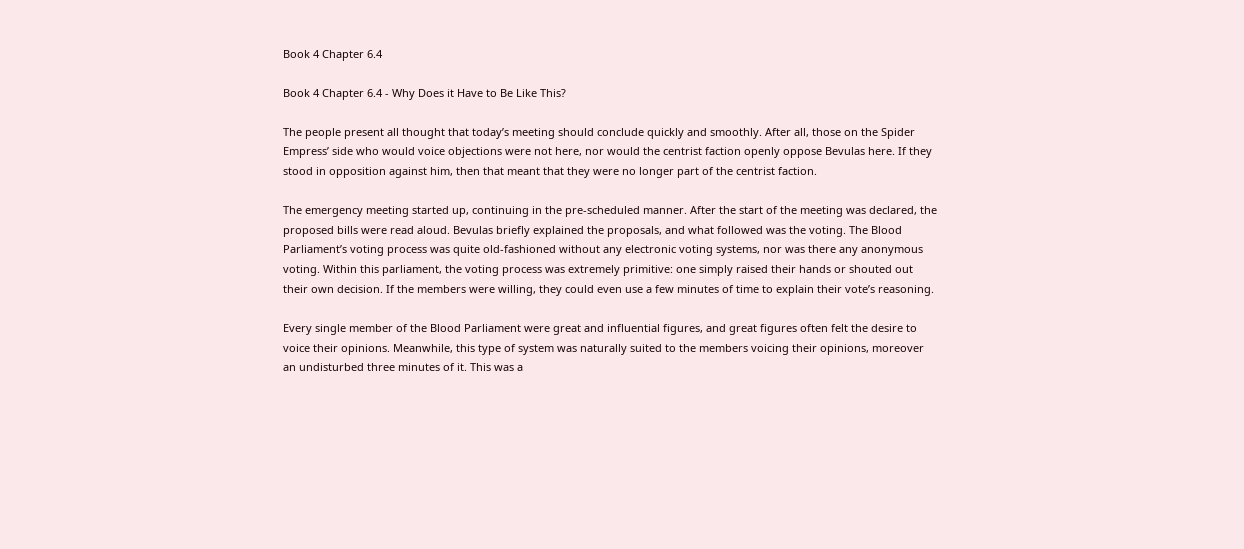Book 4 Chapter 6.4

Book 4 Chapter 6.4 - Why Does it Have to Be Like This?

The people present all thought that today’s meeting should conclude quickly and smoothly. After all, those on the Spider Empress’ side who would voice objections were not here, nor would the centrist faction openly oppose Bevulas here. If they stood in opposition against him, then that meant that they were no longer part of the centrist faction.

The emergency meeting started up, continuing in the pre-scheduled manner. After the start of the meeting was declared, the proposed bills were read aloud. Bevulas briefly explained the proposals, and what followed was the voting. The Blood Parliament’s voting process was quite old-fashioned without any electronic voting systems, nor was there any anonymous voting. Within this parliament, the voting process was extremely primitive: one simply raised their hands or shouted out their own decision. If the members were willing, they could even use a few minutes of time to explain their vote’s reasoning.

Every single member of the Blood Parliament were great and influential figures, and great figures often felt the desire to voice their opinions. Meanwhile, this type of system was naturally suited to the members voicing their opinions, moreover an undisturbed three minutes of it. This was a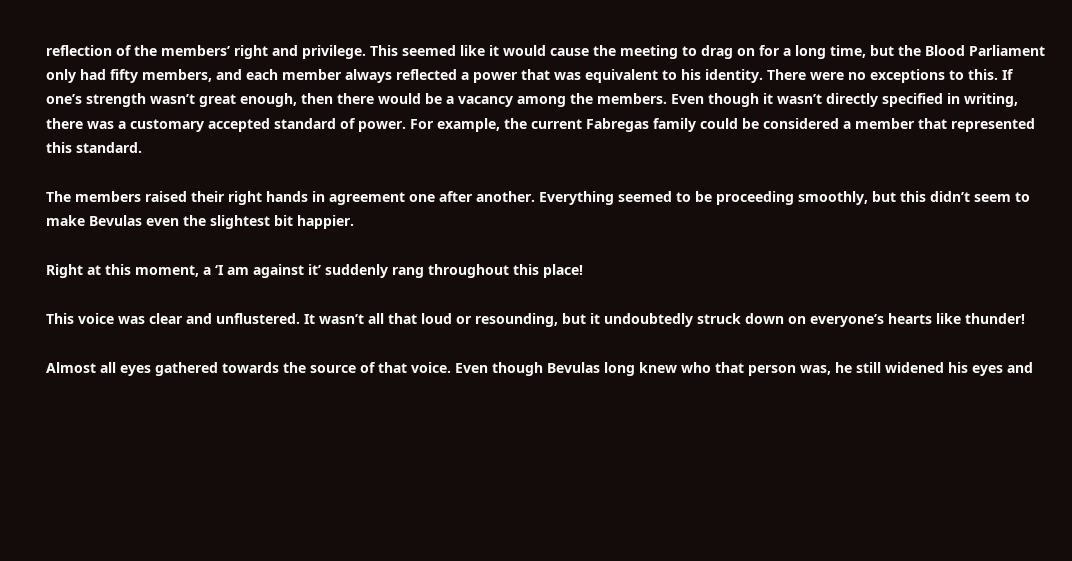reflection of the members’ right and privilege. This seemed like it would cause the meeting to drag on for a long time, but the Blood Parliament only had fifty members, and each member always reflected a power that was equivalent to his identity. There were no exceptions to this. If one’s strength wasn’t great enough, then there would be a vacancy among the members. Even though it wasn’t directly specified in writing, there was a customary accepted standard of power. For example, the current Fabregas family could be considered a member that represented this standard.

The members raised their right hands in agreement one after another. Everything seemed to be proceeding smoothly, but this didn’t seem to make Bevulas even the slightest bit happier.

Right at this moment, a ‘I am against it’ suddenly rang throughout this place!

This voice was clear and unflustered. It wasn’t all that loud or resounding, but it undoubtedly struck down on everyone’s hearts like thunder!

Almost all eyes gathered towards the source of that voice. Even though Bevulas long knew who that person was, he still widened his eyes and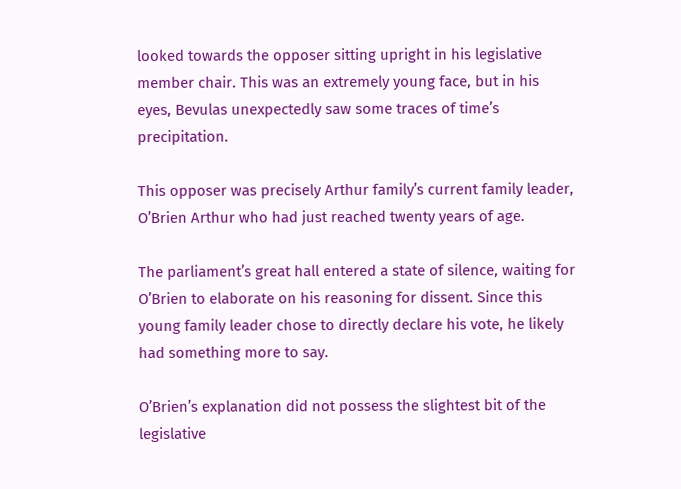looked towards the opposer sitting upright in his legislative member chair. This was an extremely young face, but in his eyes, Bevulas unexpectedly saw some traces of time’s precipitation.

This opposer was precisely Arthur family’s current family leader, O’Brien Arthur who had just reached twenty years of age.

The parliament’s great hall entered a state of silence, waiting for O’Brien to elaborate on his reasoning for dissent. Since this young family leader chose to directly declare his vote, he likely had something more to say.

O’Brien’s explanation did not possess the slightest bit of the legislative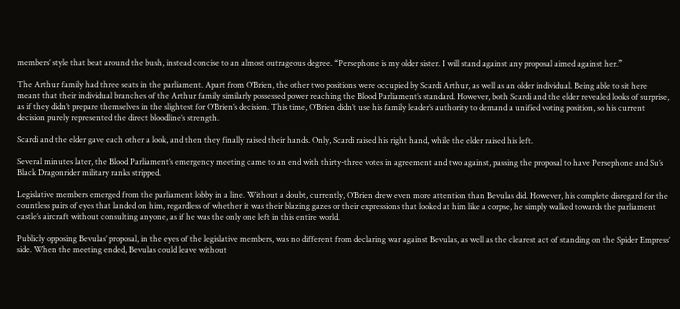members’ style that beat around the bush, instead concise to an almost outrageous degree. “Persephone is my older sister. I will stand against any proposal aimed against her.”

The Arthur family had three seats in the parliament. Apart from O’Brien, the other two positions were occupied by Scardi Arthur, as well as an older individual. Being able to sit here meant that their individual branches of the Arthur family similarly possessed power reaching the Blood Parliament’s standard. However, both Scardi and the elder revealed looks of surprise, as if they didn’t prepare themselves in the slightest for O’Brien’s decision. This time, O’Brien didn’t use his family leader’s authority to demand a unified voting position, so his current decision purely represented the direct bloodline’s strength.

Scardi and the elder gave each other a look, and then they finally raised their hands. Only, Scardi raised his right hand, while the elder raised his left.

Several minutes later, the Blood Parliament’s emergency meeting came to an end with thirty-three votes in agreement and two against, passing the proposal to have Persephone and Su’s Black Dragonrider military ranks stripped.

Legislative members emerged from the parliament lobby in a line. Without a doubt, currently, O’Brien drew even more attention than Bevulas did. However, his complete disregard for the countless pairs of eyes that landed on him, regardless of whether it was their blazing gazes or their expressions that looked at him like a corpse, he simply walked towards the parliament castle’s aircraft without consulting anyone, as if he was the only one left in this entire world.

Publicly opposing Bevulas’ proposal, in the eyes of the legislative members, was no different from declaring war against Bevulas, as well as the clearest act of standing on the Spider Empress’ side. When the meeting ended, Bevulas could leave without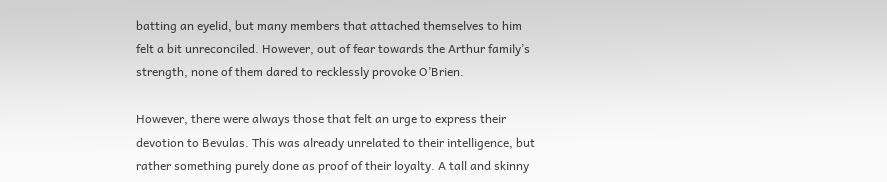batting an eyelid, but many members that attached themselves to him felt a bit unreconciled. However, out of fear towards the Arthur family’s strength, none of them dared to recklessly provoke O’Brien.

However, there were always those that felt an urge to express their devotion to Bevulas. This was already unrelated to their intelligence, but rather something purely done as proof of their loyalty. A tall and skinny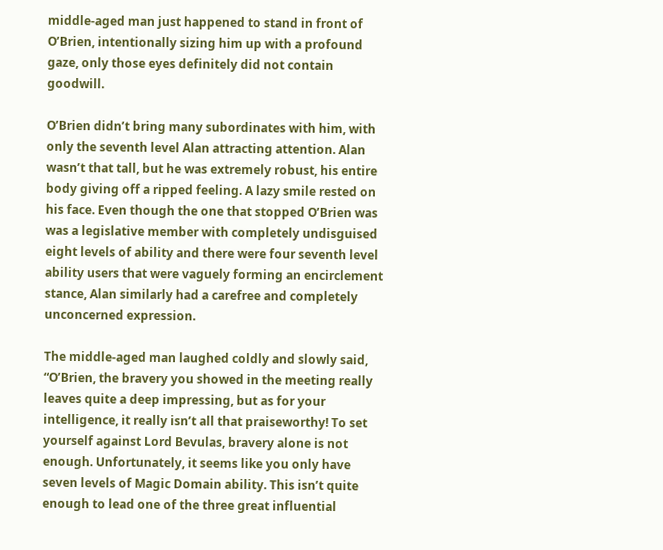middle-aged man just happened to stand in front of O’Brien, intentionally sizing him up with a profound gaze, only those eyes definitely did not contain goodwill.

O’Brien didn’t bring many subordinates with him, with only the seventh level Alan attracting attention. Alan wasn’t that tall, but he was extremely robust, his entire body giving off a ripped feeling. A lazy smile rested on his face. Even though the one that stopped O’Brien was was a legislative member with completely undisguised eight levels of ability and there were four seventh level ability users that were vaguely forming an encirclement stance, Alan similarly had a carefree and completely unconcerned expression.

The middle-aged man laughed coldly and slowly said, “O’Brien, the bravery you showed in the meeting really leaves quite a deep impressing, but as for your intelligence, it really isn’t all that praiseworthy! To set yourself against Lord Bevulas, bravery alone is not enough. Unfortunately, it seems like you only have seven levels of Magic Domain ability. This isn’t quite enough to lead one of the three great influential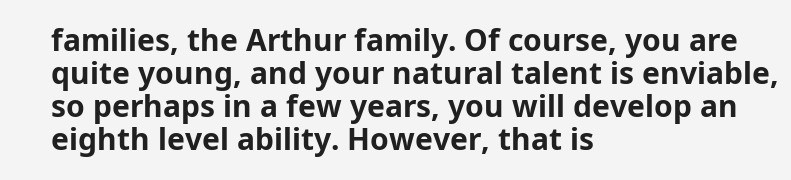families, the Arthur family. Of course, you are quite young, and your natural talent is enviable, so perhaps in a few years, you will develop an eighth level ability. However, that is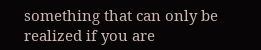something that can only be realized if you are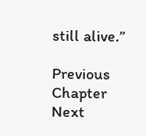still alive.”

Previous Chapter Next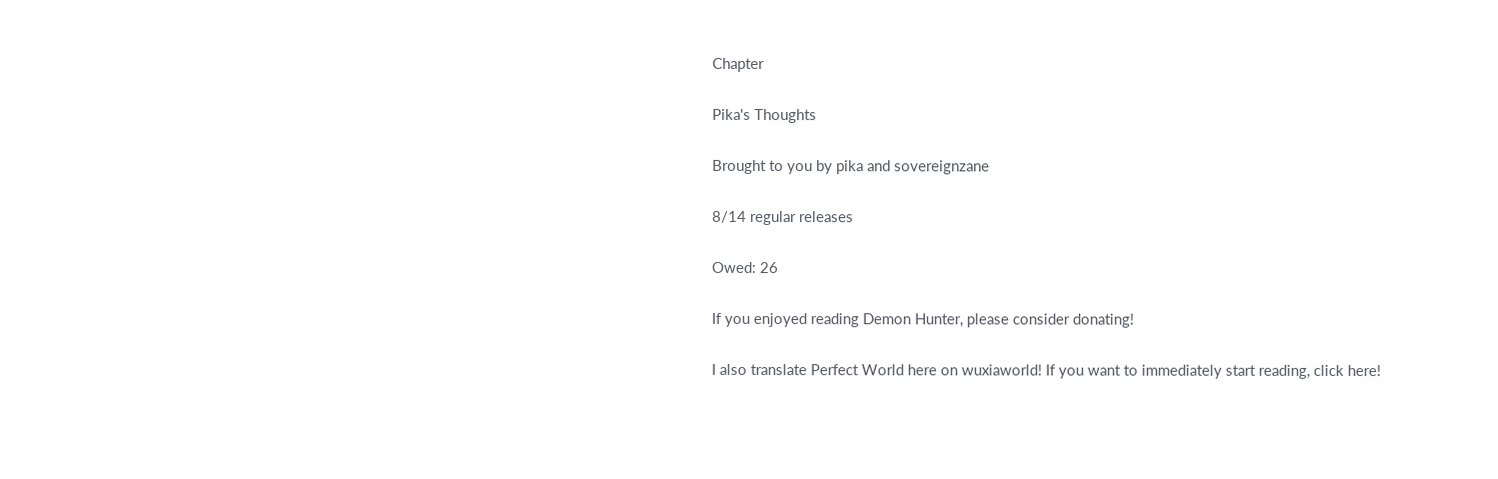Chapter

Pika's Thoughts

Brought to you by pika and sovereignzane

8/14 regular releases

Owed: 26

If you enjoyed reading Demon Hunter, please consider donating!

I also translate Perfect World here on wuxiaworld! If you want to immediately start reading, click here!